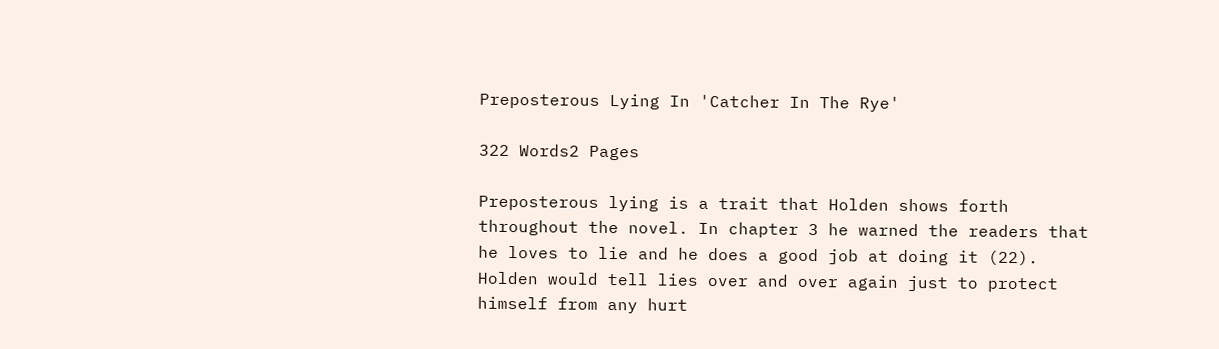Preposterous Lying In 'Catcher In The Rye'

322 Words2 Pages

Preposterous lying is a trait that Holden shows forth throughout the novel. In chapter 3 he warned the readers that he loves to lie and he does a good job at doing it (22). Holden would tell lies over and over again just to protect himself from any hurt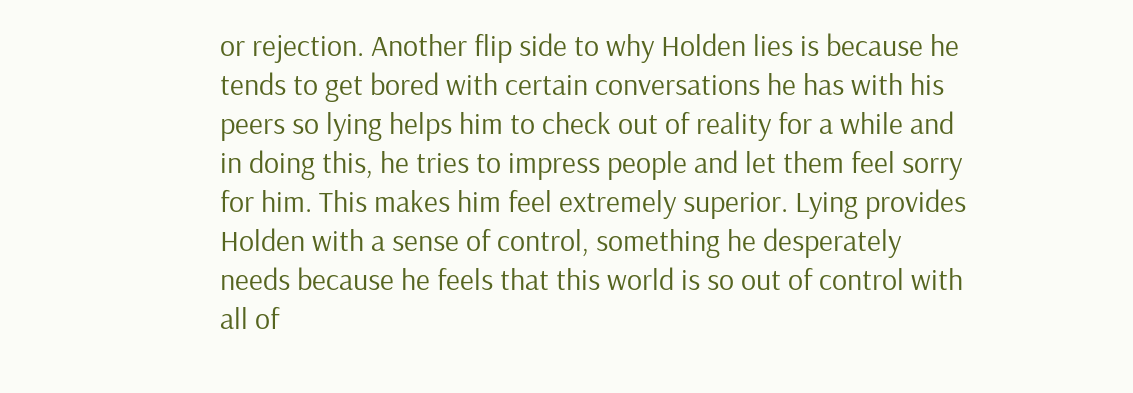or rejection. Another flip side to why Holden lies is because he tends to get bored with certain conversations he has with his peers so lying helps him to check out of reality for a while and in doing this, he tries to impress people and let them feel sorry for him. This makes him feel extremely superior. Lying provides Holden with a sense of control, something he desperately needs because he feels that this world is so out of control with all of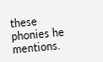these phonies he mentions.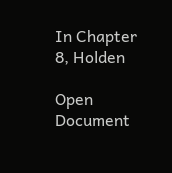In Chapter 8, Holden

Open Document